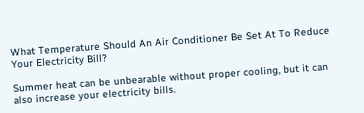What Temperature Should An Air Conditioner Be Set At To Reduce Your Electricity Bill?

Summer heat can be unbearable without proper cooling, but it can also increase your electricity bills.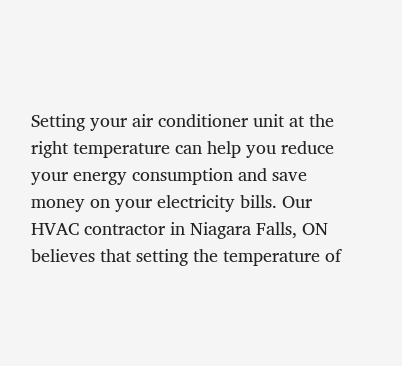Setting your air conditioner unit at the right temperature can help you reduce your energy consumption and save money on your electricity bills. Our HVAC contractor in Niagara Falls, ON believes that setting the temperature of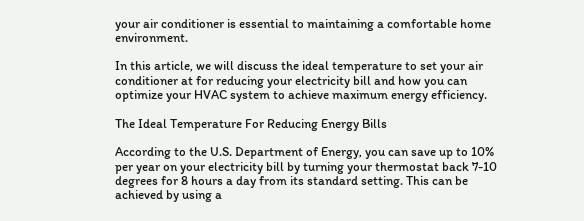your air conditioner is essential to maintaining a comfortable home environment.

In this article, we will discuss the ideal temperature to set your air conditioner at for reducing your electricity bill and how you can optimize your HVAC system to achieve maximum energy efficiency.

The Ideal Temperature For Reducing Energy Bills

According to the U.S. Department of Energy, you can save up to 10% per year on your electricity bill by turning your thermostat back 7-10 degrees for 8 hours a day from its standard setting. This can be achieved by using a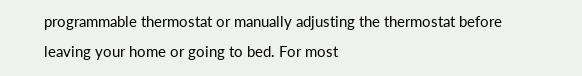programmable thermostat or manually adjusting the thermostat before leaving your home or going to bed. For most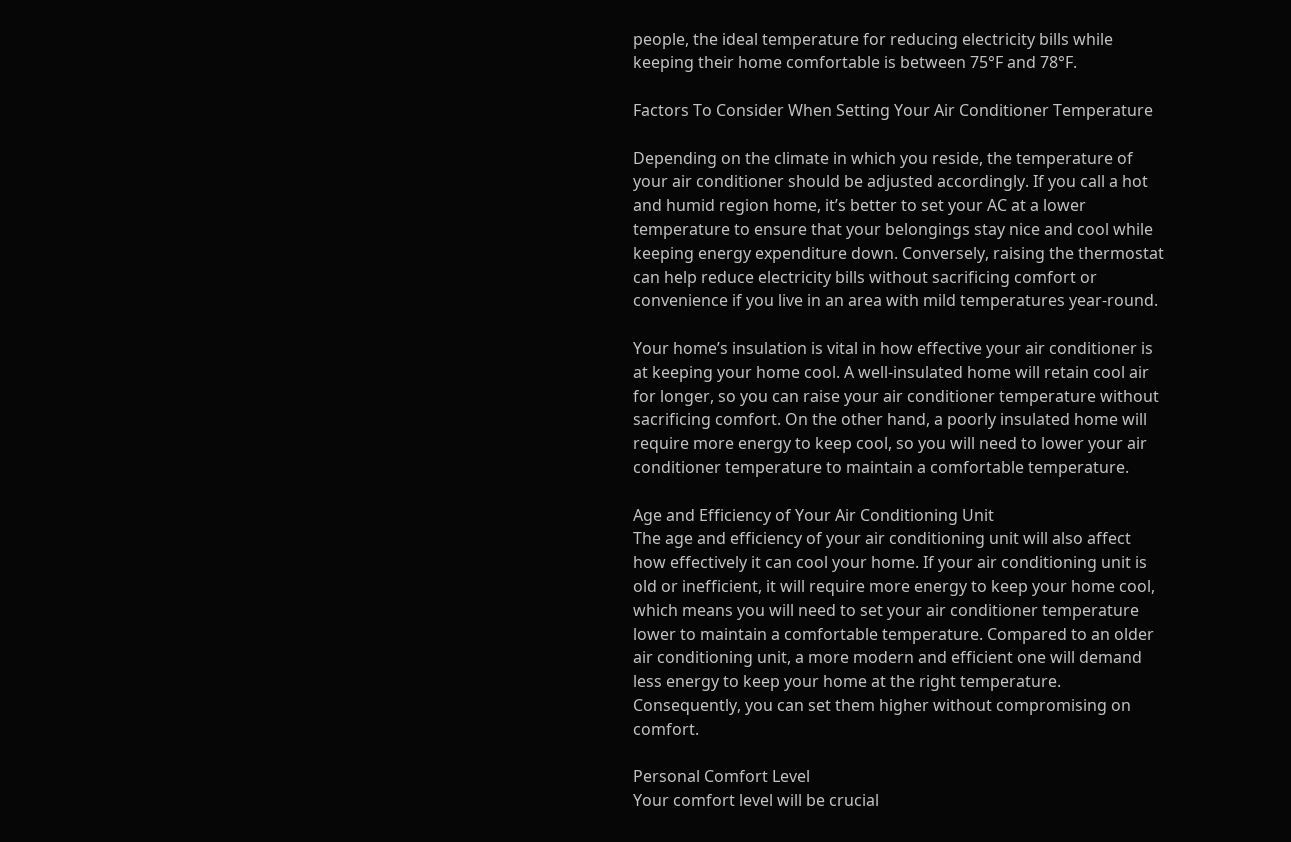people, the ideal temperature for reducing electricity bills while keeping their home comfortable is between 75°F and 78°F.

Factors To Consider When Setting Your Air Conditioner Temperature

Depending on the climate in which you reside, the temperature of your air conditioner should be adjusted accordingly. If you call a hot and humid region home, it’s better to set your AC at a lower temperature to ensure that your belongings stay nice and cool while keeping energy expenditure down. Conversely, raising the thermostat can help reduce electricity bills without sacrificing comfort or convenience if you live in an area with mild temperatures year-round.

Your home’s insulation is vital in how effective your air conditioner is at keeping your home cool. A well-insulated home will retain cool air for longer, so you can raise your air conditioner temperature without sacrificing comfort. On the other hand, a poorly insulated home will require more energy to keep cool, so you will need to lower your air conditioner temperature to maintain a comfortable temperature.

Age and Efficiency of Your Air Conditioning Unit
The age and efficiency of your air conditioning unit will also affect how effectively it can cool your home. If your air conditioning unit is old or inefficient, it will require more energy to keep your home cool, which means you will need to set your air conditioner temperature lower to maintain a comfortable temperature. Compared to an older air conditioning unit, a more modern and efficient one will demand less energy to keep your home at the right temperature. Consequently, you can set them higher without compromising on comfort.

Personal Comfort Level
Your comfort level will be crucial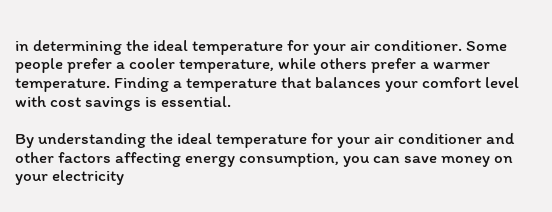in determining the ideal temperature for your air conditioner. Some people prefer a cooler temperature, while others prefer a warmer temperature. Finding a temperature that balances your comfort level with cost savings is essential.

By understanding the ideal temperature for your air conditioner and other factors affecting energy consumption, you can save money on your electricity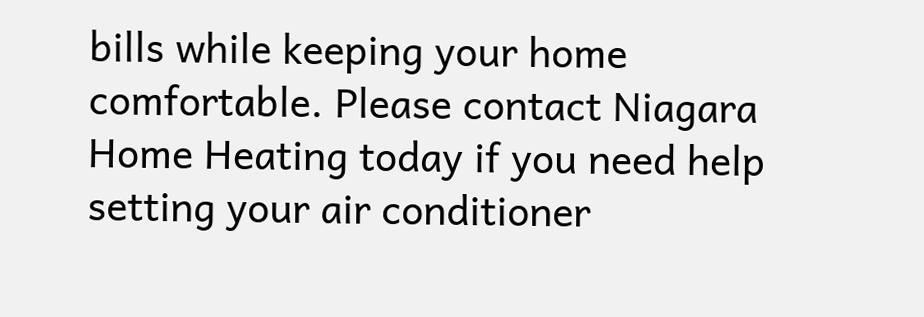bills while keeping your home comfortable. Please contact Niagara Home Heating today if you need help setting your air conditioner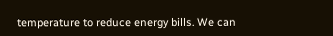temperature to reduce energy bills. We can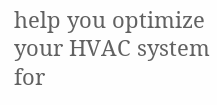help you optimize your HVAC system for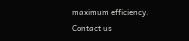maximum efficiency. Contact us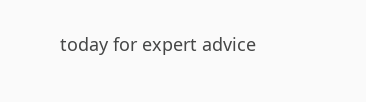today for expert advice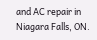and AC repair in Niagara Falls, ON.